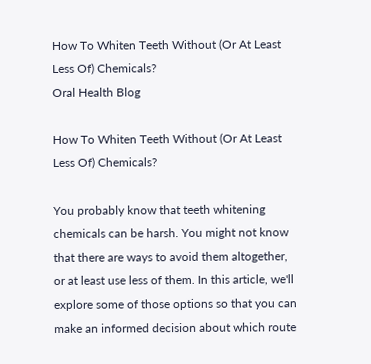How To Whiten Teeth Without (Or At Least Less Of) Chemicals?
Oral Health Blog

How To Whiten Teeth Without (Or At Least Less Of) Chemicals?

You probably know that teeth whitening chemicals can be harsh. You might not know that there are ways to avoid them altogether, or at least use less of them. In this article, we'll explore some of those options so that you can make an informed decision about which route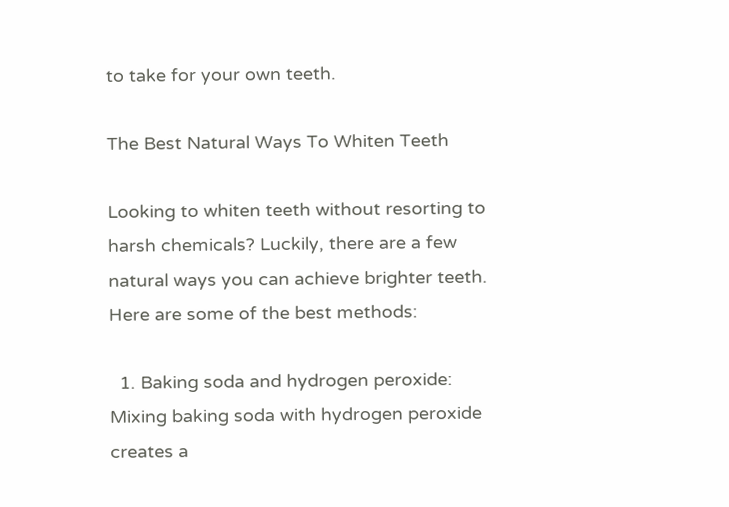to take for your own teeth.

The Best Natural Ways To Whiten Teeth

Looking to whiten teeth without resorting to harsh chemicals? Luckily, there are a few natural ways you can achieve brighter teeth. Here are some of the best methods:

  1. Baking soda and hydrogen peroxide: Mixing baking soda with hydrogen peroxide creates a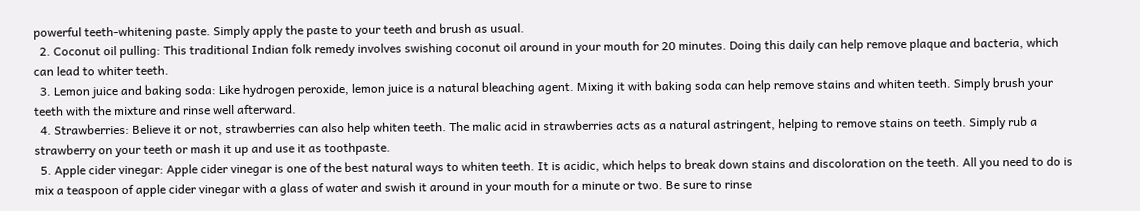powerful teeth-whitening paste. Simply apply the paste to your teeth and brush as usual.
  2. Coconut oil pulling: This traditional Indian folk remedy involves swishing coconut oil around in your mouth for 20 minutes. Doing this daily can help remove plaque and bacteria, which can lead to whiter teeth.
  3. Lemon juice and baking soda: Like hydrogen peroxide, lemon juice is a natural bleaching agent. Mixing it with baking soda can help remove stains and whiten teeth. Simply brush your teeth with the mixture and rinse well afterward.
  4. Strawberries: Believe it or not, strawberries can also help whiten teeth. The malic acid in strawberries acts as a natural astringent, helping to remove stains on teeth. Simply rub a strawberry on your teeth or mash it up and use it as toothpaste.
  5. Apple cider vinegar: Apple cider vinegar is one of the best natural ways to whiten teeth. It is acidic, which helps to break down stains and discoloration on the teeth. All you need to do is mix a teaspoon of apple cider vinegar with a glass of water and swish it around in your mouth for a minute or two. Be sure to rinse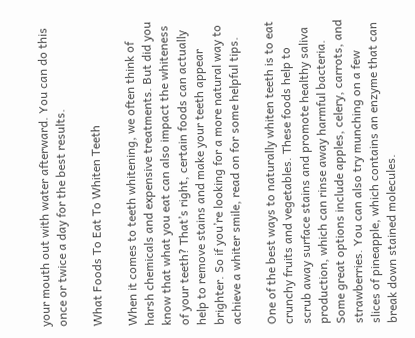your mouth out with water afterward. You can do this once or twice a day for the best results.

What Foods To Eat To Whiten Teeth

When it comes to teeth whitening, we often think of harsh chemicals and expensive treatments. But did you know that what you eat can also impact the whiteness of your teeth? That’s right, certain foods can actually help to remove stains and make your teeth appear brighter. So if you’re looking for a more natural way to achieve a whiter smile, read on for some helpful tips.

One of the best ways to naturally whiten teeth is to eat crunchy fruits and vegetables. These foods help to scrub away surface stains and promote healthy saliva production, which can rinse away harmful bacteria. Some great options include apples, celery, carrots, and strawberries. You can also try munching on a few slices of pineapple, which contains an enzyme that can break down stained molecules.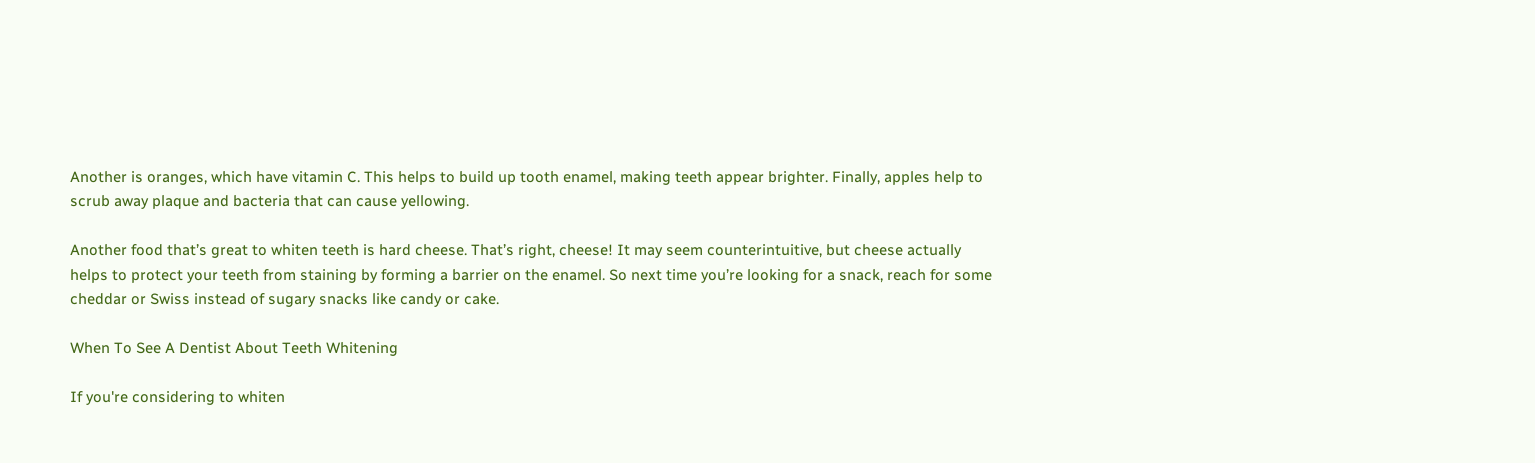Another is oranges, which have vitamin C. This helps to build up tooth enamel, making teeth appear brighter. Finally, apples help to scrub away plaque and bacteria that can cause yellowing.

Another food that’s great to whiten teeth is hard cheese. That’s right, cheese! It may seem counterintuitive, but cheese actually helps to protect your teeth from staining by forming a barrier on the enamel. So next time you’re looking for a snack, reach for some cheddar or Swiss instead of sugary snacks like candy or cake.

When To See A Dentist About Teeth Whitening

If you're considering to whiten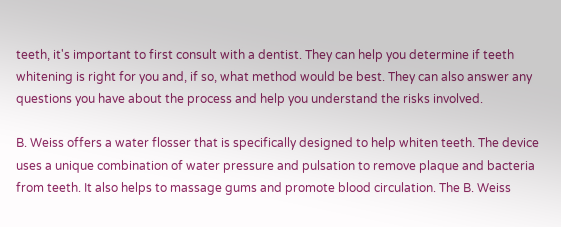teeth, it's important to first consult with a dentist. They can help you determine if teeth whitening is right for you and, if so, what method would be best. They can also answer any questions you have about the process and help you understand the risks involved.

B. Weiss offers a water flosser that is specifically designed to help whiten teeth. The device uses a unique combination of water pressure and pulsation to remove plaque and bacteria from teeth. It also helps to massage gums and promote blood circulation. The B. Weiss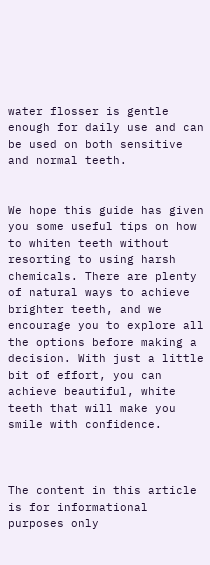water flosser is gentle enough for daily use and can be used on both sensitive and normal teeth.


We hope this guide has given you some useful tips on how to whiten teeth without resorting to using harsh chemicals. There are plenty of natural ways to achieve brighter teeth, and we encourage you to explore all the options before making a decision. With just a little bit of effort, you can achieve beautiful, white teeth that will make you smile with confidence.



The content in this article is for informational purposes only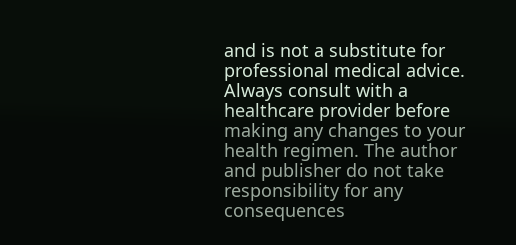and is not a substitute for professional medical advice. Always consult with a healthcare provider before making any changes to your health regimen. The author and publisher do not take responsibility for any consequences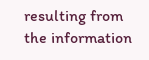resulting from the information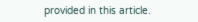provided in this article.